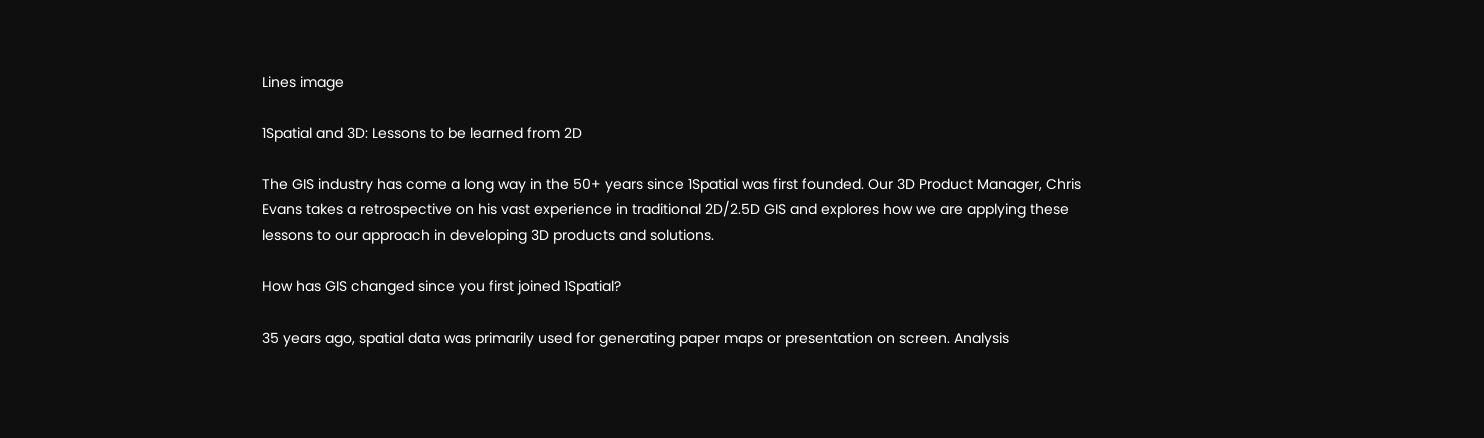Lines image

1Spatial and 3D: Lessons to be learned from 2D

The GIS industry has come a long way in the 50+ years since 1Spatial was first founded. Our 3D Product Manager, Chris Evans takes a retrospective on his vast experience in traditional 2D/2.5D GIS and explores how we are applying these lessons to our approach in developing 3D products and solutions.

How has GIS changed since you first joined 1Spatial?

35 years ago, spatial data was primarily used for generating paper maps or presentation on screen. Analysis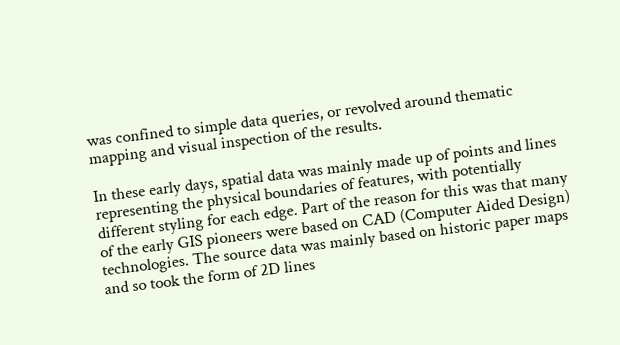was confined to simple data queries, or revolved around thematic mapping and visual inspection of the results.

In these early days, spatial data was mainly made up of points and lines representing the physical boundaries of features, with potentially different styling for each edge. Part of the reason for this was that many of the early GIS pioneers were based on CAD (Computer Aided Design) technologies. The source data was mainly based on historic paper maps and so took the form of 2D lines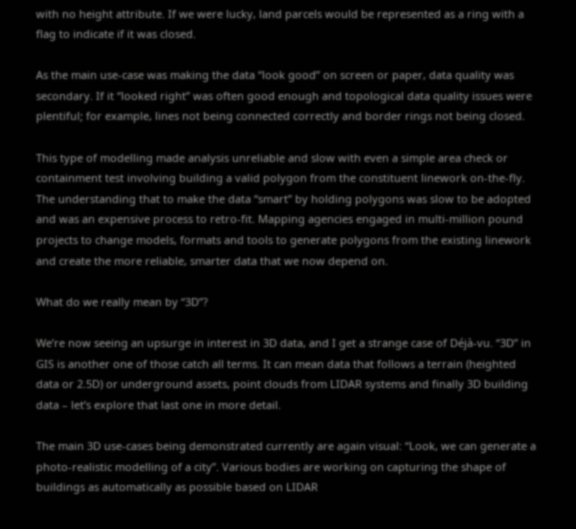with no height attribute. If we were lucky, land parcels would be represented as a ring with a flag to indicate if it was closed.

As the main use-case was making the data “look good” on screen or paper, data quality was secondary. If it “looked right” was often good enough and topological data quality issues were plentiful; for example, lines not being connected correctly and border rings not being closed.

This type of modelling made analysis unreliable and slow with even a simple area check or containment test involving building a valid polygon from the constituent linework on-the-fly. The understanding that to make the data “smart” by holding polygons was slow to be adopted and was an expensive process to retro-fit. Mapping agencies engaged in multi-million pound projects to change models, formats and tools to generate polygons from the existing linework and create the more reliable, smarter data that we now depend on.

What do we really mean by “3D”?

We’re now seeing an upsurge in interest in 3D data, and I get a strange case of Déjà-vu. “3D” in GIS is another one of those catch all terms. It can mean data that follows a terrain (heighted data or 2.5D) or underground assets, point clouds from LIDAR systems and finally 3D building data – let’s explore that last one in more detail.

The main 3D use-cases being demonstrated currently are again visual: “Look, we can generate a photo-realistic modelling of a city”. Various bodies are working on capturing the shape of buildings as automatically as possible based on LIDAR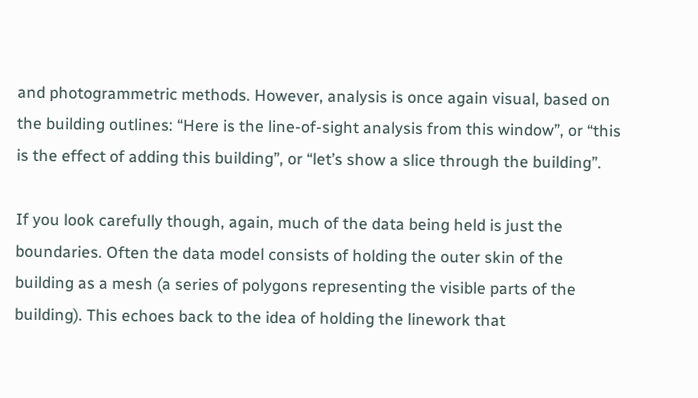and photogrammetric methods. However, analysis is once again visual, based on the building outlines: “Here is the line-of-sight analysis from this window”, or “this is the effect of adding this building”, or “let’s show a slice through the building”.

If you look carefully though, again, much of the data being held is just the boundaries. Often the data model consists of holding the outer skin of the building as a mesh (a series of polygons representing the visible parts of the building). This echoes back to the idea of holding the linework that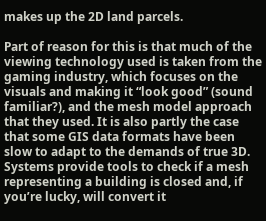makes up the 2D land parcels.

Part of reason for this is that much of the viewing technology used is taken from the gaming industry, which focuses on the visuals and making it “look good” (sound familiar?), and the mesh model approach that they used. It is also partly the case that some GIS data formats have been slow to adapt to the demands of true 3D. Systems provide tools to check if a mesh representing a building is closed and, if you’re lucky, will convert it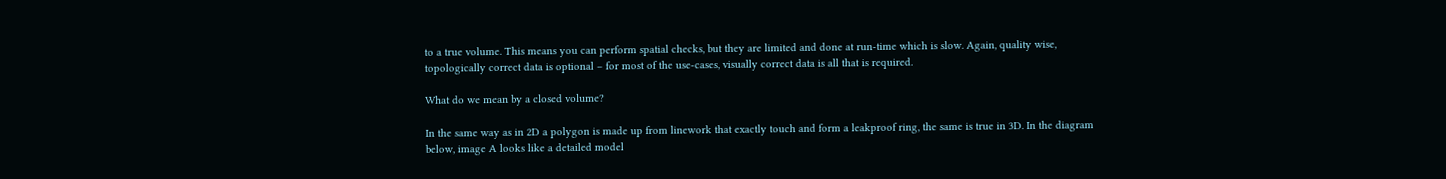to a true volume. This means you can perform spatial checks, but they are limited and done at run-time which is slow. Again, quality wise, topologically correct data is optional – for most of the use-cases, visually correct data is all that is required.

What do we mean by a closed volume?

In the same way as in 2D a polygon is made up from linework that exactly touch and form a leakproof ring, the same is true in 3D. In the diagram below, image A looks like a detailed model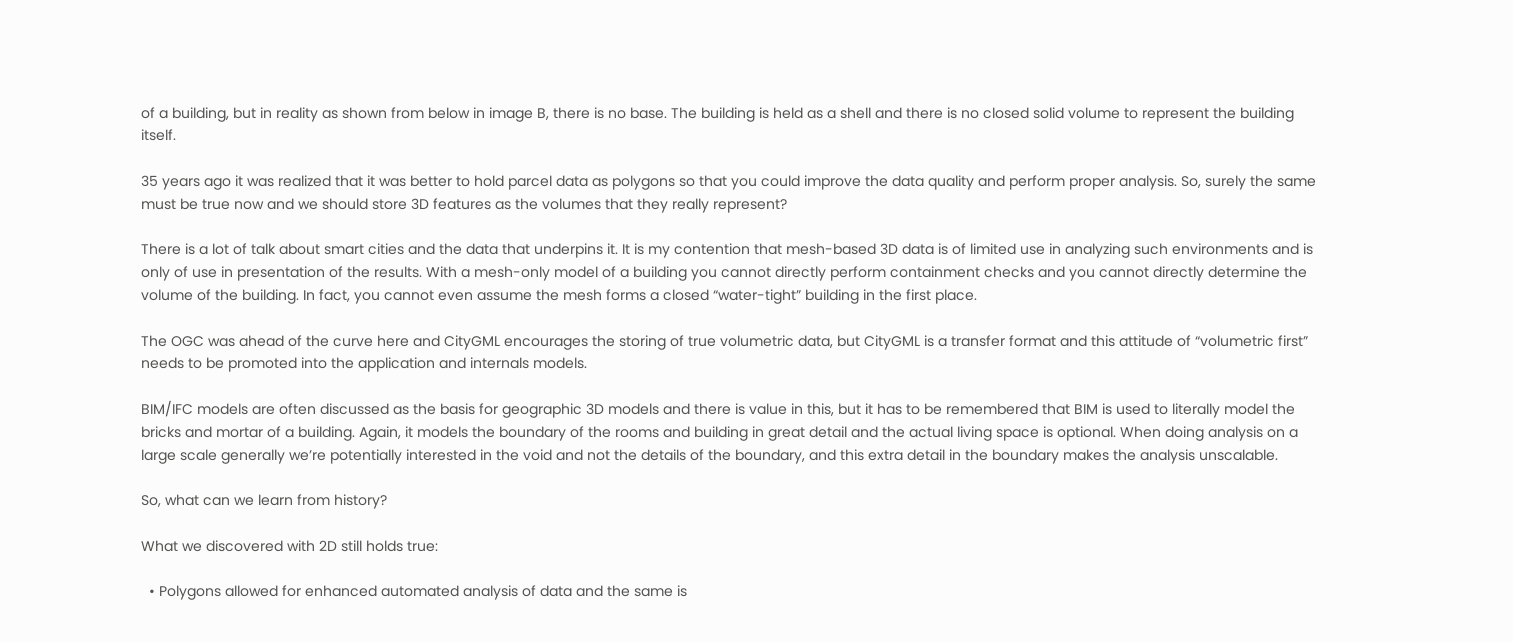of a building, but in reality as shown from below in image B, there is no base. The building is held as a shell and there is no closed solid volume to represent the building itself.

35 years ago it was realized that it was better to hold parcel data as polygons so that you could improve the data quality and perform proper analysis. So, surely the same must be true now and we should store 3D features as the volumes that they really represent?

There is a lot of talk about smart cities and the data that underpins it. It is my contention that mesh-based 3D data is of limited use in analyzing such environments and is only of use in presentation of the results. With a mesh-only model of a building you cannot directly perform containment checks and you cannot directly determine the volume of the building. In fact, you cannot even assume the mesh forms a closed “water-tight” building in the first place.

The OGC was ahead of the curve here and CityGML encourages the storing of true volumetric data, but CityGML is a transfer format and this attitude of “volumetric first” needs to be promoted into the application and internals models.

BIM/IFC models are often discussed as the basis for geographic 3D models and there is value in this, but it has to be remembered that BIM is used to literally model the bricks and mortar of a building. Again, it models the boundary of the rooms and building in great detail and the actual living space is optional. When doing analysis on a large scale generally we’re potentially interested in the void and not the details of the boundary, and this extra detail in the boundary makes the analysis unscalable.

So, what can we learn from history?

What we discovered with 2D still holds true:

  • Polygons allowed for enhanced automated analysis of data and the same is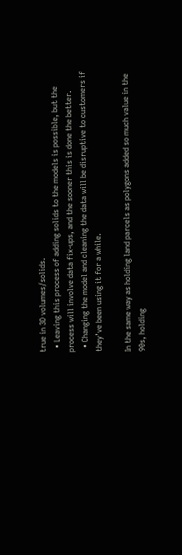true in 3D volumes/solids.
  • Leaving this process of adding solids to the models is possible, but the process will involve data fix-ups, and the sooner this is done the better.
  • Changing the model and cleaning the data will be disruptive to customers if they’ve been using it for a while.

In the same way as holding land parcels as polygons added so much value in the 90s, holding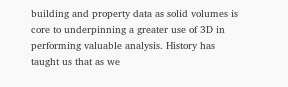building and property data as solid volumes is core to underpinning a greater use of 3D in performing valuable analysis. History has taught us that as we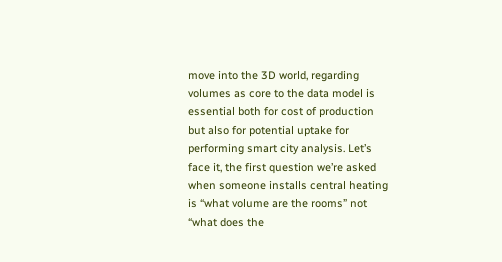move into the 3D world, regarding volumes as core to the data model is essential both for cost of production but also for potential uptake for performing smart city analysis. Let’s face it, the first question we’re asked when someone installs central heating is “what volume are the rooms” not “what does the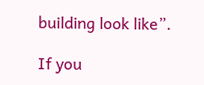building look like”.

If you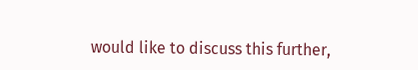would like to discuss this further,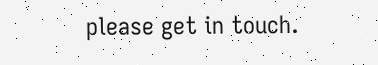please get in touch.